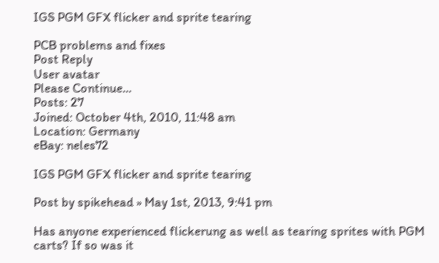IGS PGM GFX flicker and sprite tearing

PCB problems and fixes
Post Reply
User avatar
Please Continue...
Posts: 27
Joined: October 4th, 2010, 11:48 am
Location: Germany
eBay: neles72

IGS PGM GFX flicker and sprite tearing

Post by spikehead » May 1st, 2013, 9:41 pm

Has anyone experienced flickerung as well as tearing sprites with PGM carts? If so was it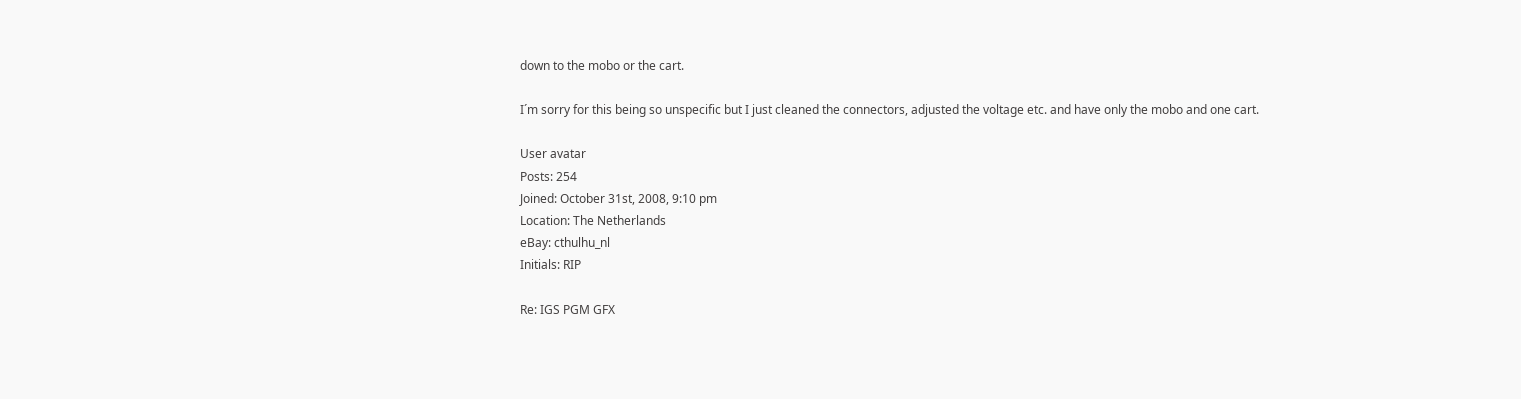down to the mobo or the cart.

I´m sorry for this being so unspecific but I just cleaned the connectors, adjusted the voltage etc. and have only the mobo and one cart.

User avatar
Posts: 254
Joined: October 31st, 2008, 9:10 pm
Location: The Netherlands
eBay: cthulhu_nl
Initials: RIP

Re: IGS PGM GFX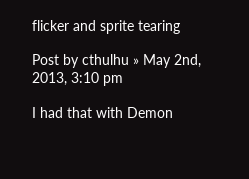flicker and sprite tearing

Post by cthulhu » May 2nd, 2013, 3:10 pm

I had that with Demon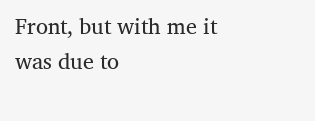Front, but with me it was due to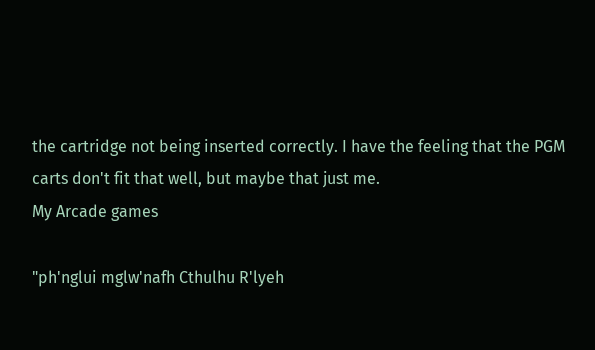the cartridge not being inserted correctly. I have the feeling that the PGM carts don't fit that well, but maybe that just me.
My Arcade games

"ph'nglui mglw'nafh Cthulhu R'lyeh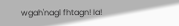wgah'nagl fhtagn! Ia!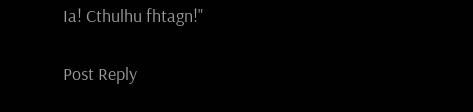Ia! Cthulhu fhtagn!"

Post Reply